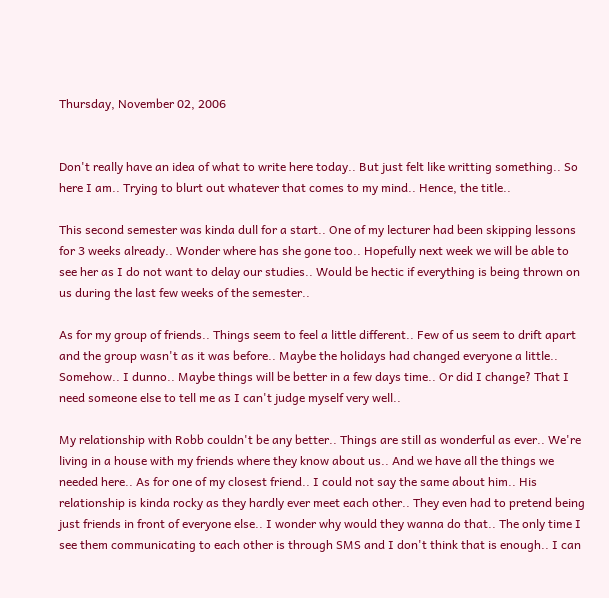Thursday, November 02, 2006


Don't really have an idea of what to write here today.. But just felt like writting something.. So here I am.. Trying to blurt out whatever that comes to my mind.. Hence, the title..

This second semester was kinda dull for a start.. One of my lecturer had been skipping lessons for 3 weeks already.. Wonder where has she gone too.. Hopefully next week we will be able to see her as I do not want to delay our studies.. Would be hectic if everything is being thrown on us during the last few weeks of the semester..

As for my group of friends.. Things seem to feel a little different.. Few of us seem to drift apart and the group wasn't as it was before.. Maybe the holidays had changed everyone a little.. Somehow.. I dunno.. Maybe things will be better in a few days time.. Or did I change? That I need someone else to tell me as I can't judge myself very well..

My relationship with Robb couldn't be any better.. Things are still as wonderful as ever.. We're living in a house with my friends where they know about us.. And we have all the things we needed here.. As for one of my closest friend.. I could not say the same about him.. His relationship is kinda rocky as they hardly ever meet each other.. They even had to pretend being just friends in front of everyone else.. I wonder why would they wanna do that.. The only time I see them communicating to each other is through SMS and I don't think that is enough.. I can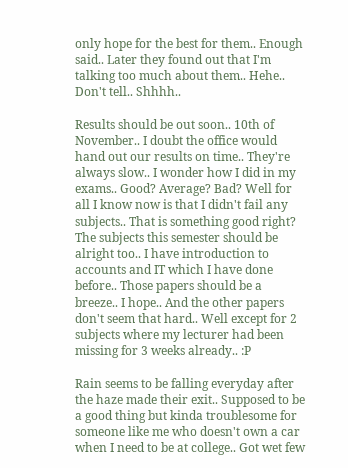only hope for the best for them.. Enough said.. Later they found out that I'm talking too much about them.. Hehe.. Don't tell.. Shhhh..

Results should be out soon.. 10th of November.. I doubt the office would hand out our results on time.. They're always slow.. I wonder how I did in my exams.. Good? Average? Bad? Well for all I know now is that I didn't fail any subjects.. That is something good right? The subjects this semester should be alright too.. I have introduction to accounts and IT which I have done before.. Those papers should be a breeze.. I hope.. And the other papers don't seem that hard.. Well except for 2 subjects where my lecturer had been missing for 3 weeks already.. :P

Rain seems to be falling everyday after the haze made their exit.. Supposed to be a good thing but kinda troublesome for someone like me who doesn't own a car when I need to be at college.. Got wet few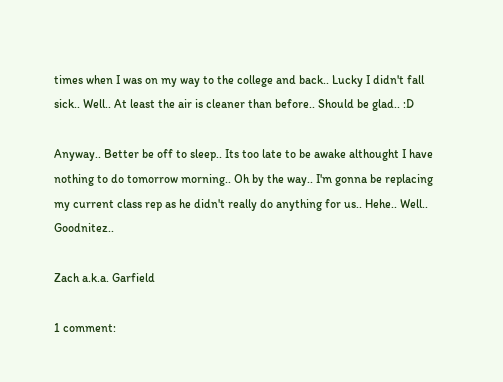times when I was on my way to the college and back.. Lucky I didn't fall sick.. Well.. At least the air is cleaner than before.. Should be glad.. :D

Anyway.. Better be off to sleep.. Its too late to be awake althought I have nothing to do tomorrow morning.. Oh by the way.. I'm gonna be replacing my current class rep as he didn't really do anything for us.. Hehe.. Well.. Goodnitez..

Zach a.k.a. Garfield

1 comment: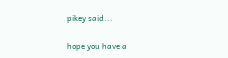pikey said...

hope you have a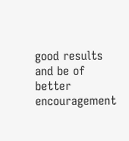good results and be of better encouragement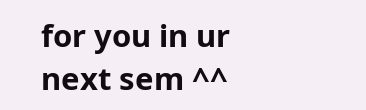for you in ur next sem ^^